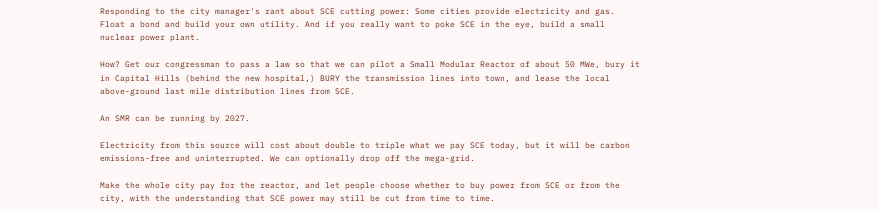Responding to the city manager's rant about SCE cutting power: Some cities provide electricity and gas. Float a bond and build your own utility. And if you really want to poke SCE in the eye, build a small nuclear power plant.

How? Get our congressman to pass a law so that we can pilot a Small Modular Reactor of about 50 MWe, bury it in Capital Hills (behind the new hospital,) BURY the transmission lines into town, and lease the local above-ground last mile distribution lines from SCE.

An SMR can be running by 2027.

Electricity from this source will cost about double to triple what we pay SCE today, but it will be carbon emissions-free and uninterrupted. We can optionally drop off the mega-grid.

Make the whole city pay for the reactor, and let people choose whether to buy power from SCE or from the city, with the understanding that SCE power may still be cut from time to time.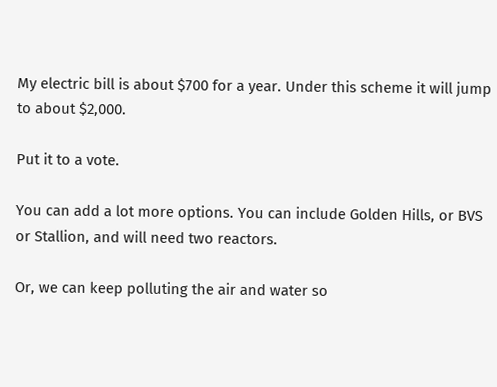My electric bill is about $700 for a year. Under this scheme it will jump to about $2,000.

Put it to a vote.

You can add a lot more options. You can include Golden Hills, or BVS or Stallion, and will need two reactors.

Or, we can keep polluting the air and water so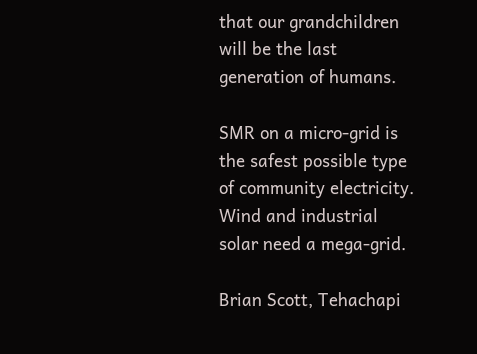that our grandchildren will be the last generation of humans.

SMR on a micro-grid is the safest possible type of community electricity. Wind and industrial solar need a mega-grid.

Brian Scott, Tehachapi